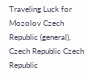Traveling Luck for Mozolov Czech Republic (general), Czech Republic Czech Republic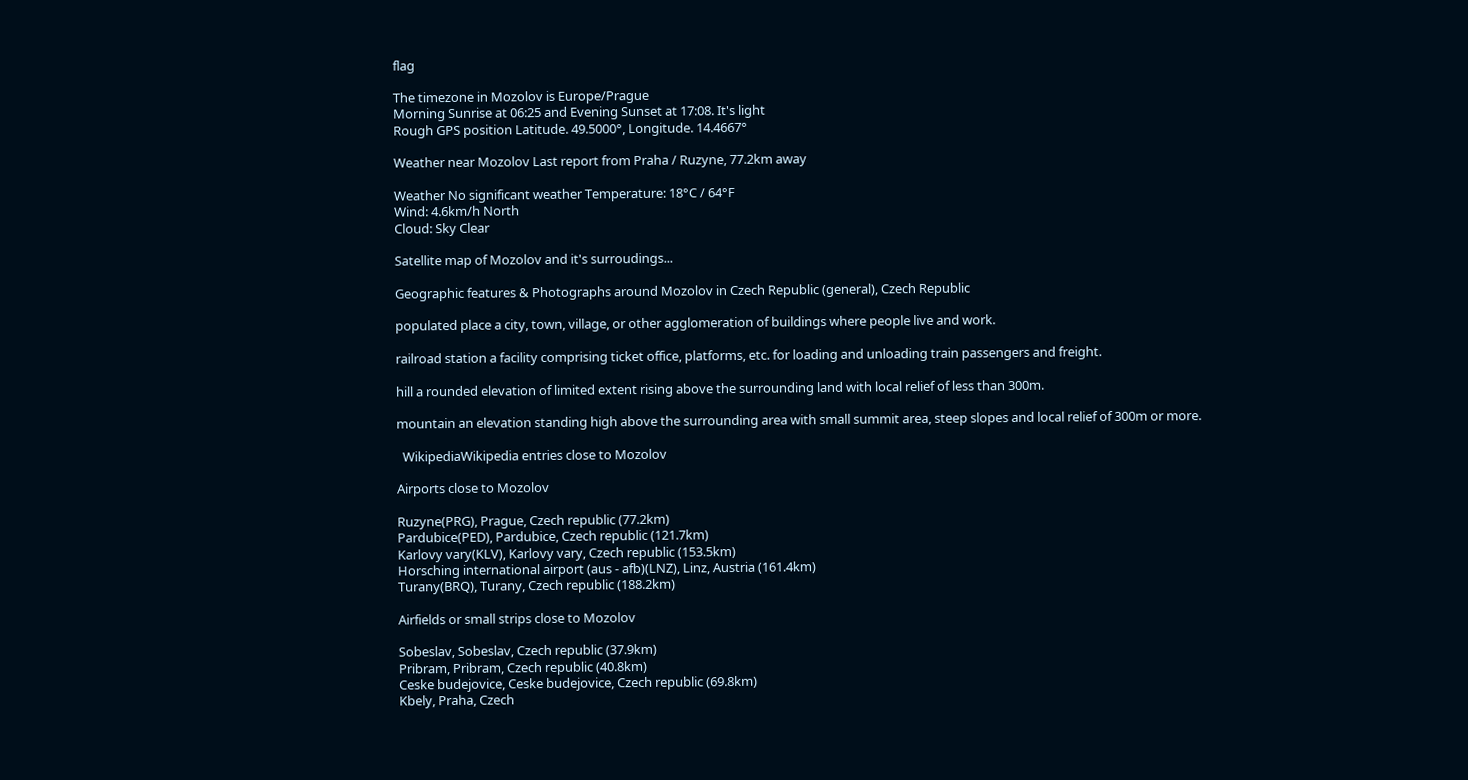flag

The timezone in Mozolov is Europe/Prague
Morning Sunrise at 06:25 and Evening Sunset at 17:08. It's light
Rough GPS position Latitude. 49.5000°, Longitude. 14.4667°

Weather near Mozolov Last report from Praha / Ruzyne, 77.2km away

Weather No significant weather Temperature: 18°C / 64°F
Wind: 4.6km/h North
Cloud: Sky Clear

Satellite map of Mozolov and it's surroudings...

Geographic features & Photographs around Mozolov in Czech Republic (general), Czech Republic

populated place a city, town, village, or other agglomeration of buildings where people live and work.

railroad station a facility comprising ticket office, platforms, etc. for loading and unloading train passengers and freight.

hill a rounded elevation of limited extent rising above the surrounding land with local relief of less than 300m.

mountain an elevation standing high above the surrounding area with small summit area, steep slopes and local relief of 300m or more.

  WikipediaWikipedia entries close to Mozolov

Airports close to Mozolov

Ruzyne(PRG), Prague, Czech republic (77.2km)
Pardubice(PED), Pardubice, Czech republic (121.7km)
Karlovy vary(KLV), Karlovy vary, Czech republic (153.5km)
Horsching international airport (aus - afb)(LNZ), Linz, Austria (161.4km)
Turany(BRQ), Turany, Czech republic (188.2km)

Airfields or small strips close to Mozolov

Sobeslav, Sobeslav, Czech republic (37.9km)
Pribram, Pribram, Czech republic (40.8km)
Ceske budejovice, Ceske budejovice, Czech republic (69.8km)
Kbely, Praha, Czech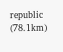republic (78.1km)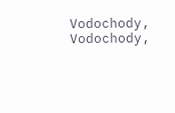Vodochody, Vodochody,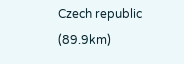Czech republic (89.9km)